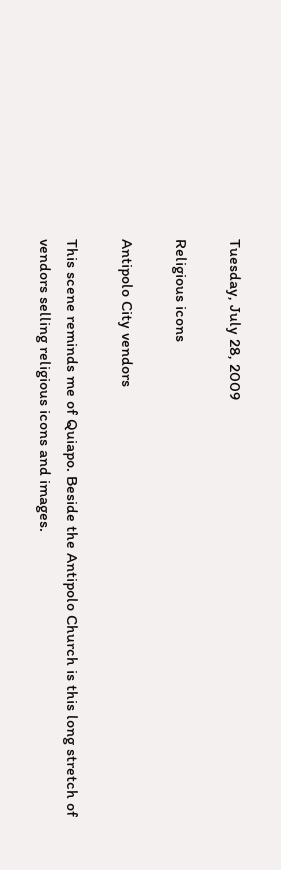Tuesday, July 28, 2009

Religious icons

Antipolo City vendors

This scene reminds me of Quiapo. Beside the Antipolo Church is this long stretch of vendors selling religious icons and images.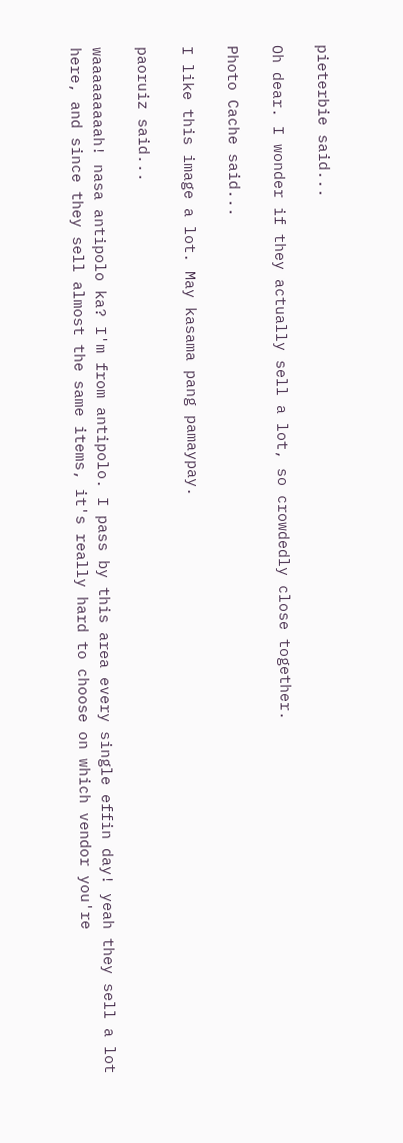pieterbie said...

Oh dear. I wonder if they actually sell a lot, so crowdedly close together.

Photo Cache said...

I like this image a lot. May kasama pang pamaypay.

paoruiz said...

waaaaaaaaah! nasa antipolo ka? I'm from antipolo. I pass by this area every single effin day! yeah they sell a lot here, and since they sell almost the same items, it's really hard to choose on which vendor you're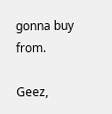gonna buy from.

Geez,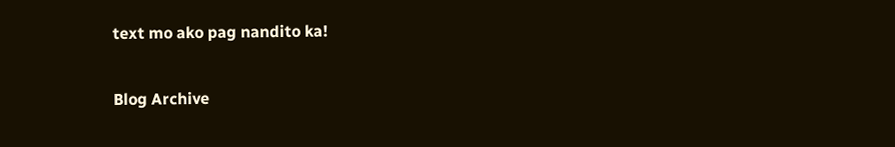text mo ako pag nandito ka!

Blog Archive